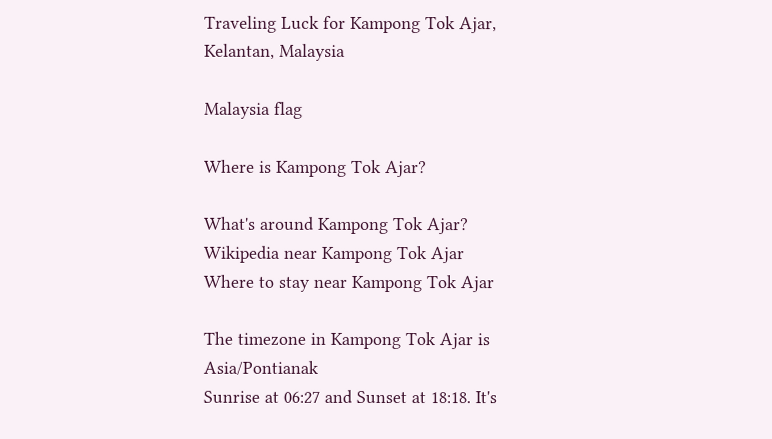Traveling Luck for Kampong Tok Ajar, Kelantan, Malaysia

Malaysia flag

Where is Kampong Tok Ajar?

What's around Kampong Tok Ajar?
Wikipedia near Kampong Tok Ajar
Where to stay near Kampong Tok Ajar

The timezone in Kampong Tok Ajar is Asia/Pontianak
Sunrise at 06:27 and Sunset at 18:18. It's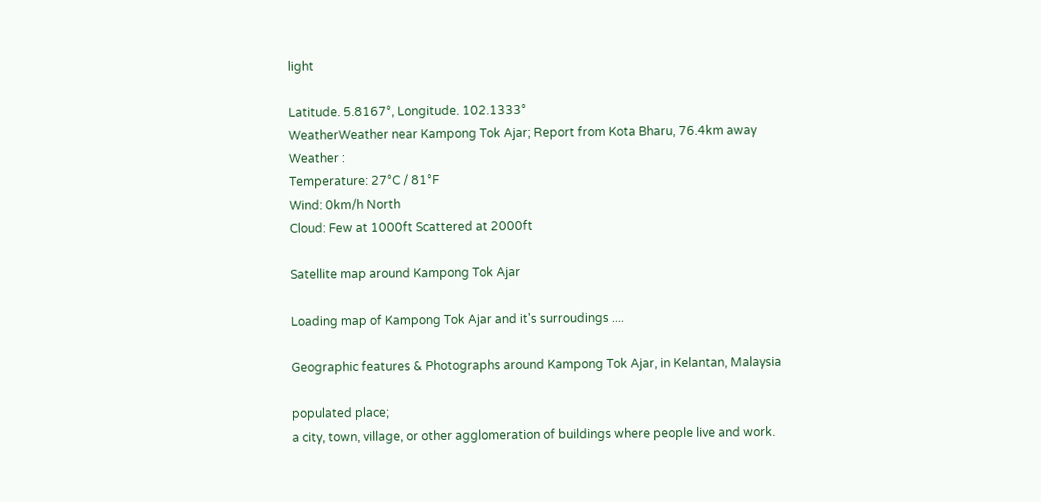light

Latitude. 5.8167°, Longitude. 102.1333°
WeatherWeather near Kampong Tok Ajar; Report from Kota Bharu, 76.4km away
Weather :
Temperature: 27°C / 81°F
Wind: 0km/h North
Cloud: Few at 1000ft Scattered at 2000ft

Satellite map around Kampong Tok Ajar

Loading map of Kampong Tok Ajar and it's surroudings ....

Geographic features & Photographs around Kampong Tok Ajar, in Kelantan, Malaysia

populated place;
a city, town, village, or other agglomeration of buildings where people live and work.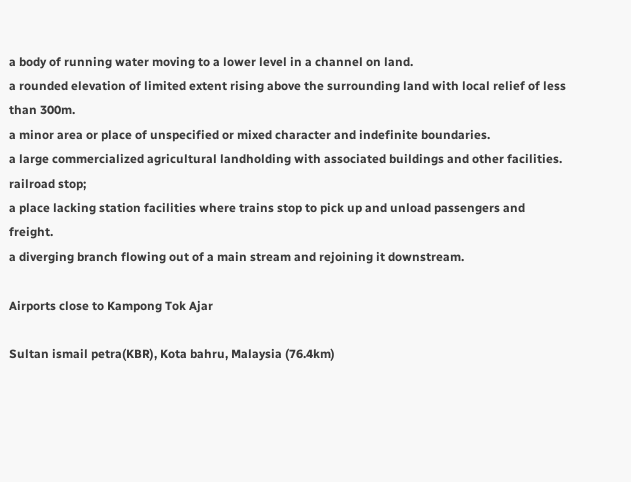a body of running water moving to a lower level in a channel on land.
a rounded elevation of limited extent rising above the surrounding land with local relief of less than 300m.
a minor area or place of unspecified or mixed character and indefinite boundaries.
a large commercialized agricultural landholding with associated buildings and other facilities.
railroad stop;
a place lacking station facilities where trains stop to pick up and unload passengers and freight.
a diverging branch flowing out of a main stream and rejoining it downstream.

Airports close to Kampong Tok Ajar

Sultan ismail petra(KBR), Kota bahru, Malaysia (76.4km)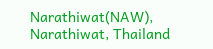Narathiwat(NAW), Narathiwat, Thailand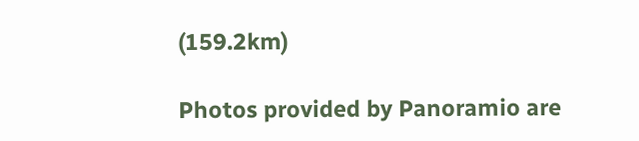(159.2km)

Photos provided by Panoramio are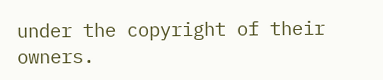under the copyright of their owners.